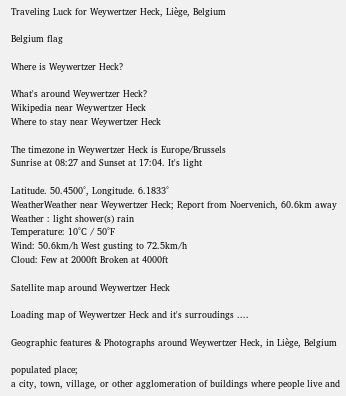Traveling Luck for Weywertzer Heck, Liège, Belgium

Belgium flag

Where is Weywertzer Heck?

What's around Weywertzer Heck?
Wikipedia near Weywertzer Heck
Where to stay near Weywertzer Heck

The timezone in Weywertzer Heck is Europe/Brussels
Sunrise at 08:27 and Sunset at 17:04. It's light

Latitude. 50.4500°, Longitude. 6.1833°
WeatherWeather near Weywertzer Heck; Report from Noervenich, 60.6km away
Weather : light shower(s) rain
Temperature: 10°C / 50°F
Wind: 50.6km/h West gusting to 72.5km/h
Cloud: Few at 2000ft Broken at 4000ft

Satellite map around Weywertzer Heck

Loading map of Weywertzer Heck and it's surroudings ....

Geographic features & Photographs around Weywertzer Heck, in Liège, Belgium

populated place;
a city, town, village, or other agglomeration of buildings where people live and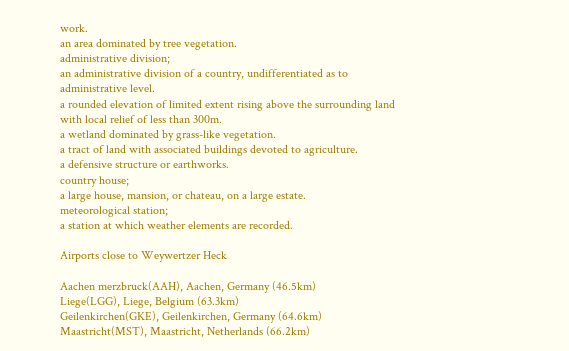work.
an area dominated by tree vegetation.
administrative division;
an administrative division of a country, undifferentiated as to administrative level.
a rounded elevation of limited extent rising above the surrounding land with local relief of less than 300m.
a wetland dominated by grass-like vegetation.
a tract of land with associated buildings devoted to agriculture.
a defensive structure or earthworks.
country house;
a large house, mansion, or chateau, on a large estate.
meteorological station;
a station at which weather elements are recorded.

Airports close to Weywertzer Heck

Aachen merzbruck(AAH), Aachen, Germany (46.5km)
Liege(LGG), Liege, Belgium (63.3km)
Geilenkirchen(GKE), Geilenkirchen, Germany (64.6km)
Maastricht(MST), Maastricht, Netherlands (66.2km)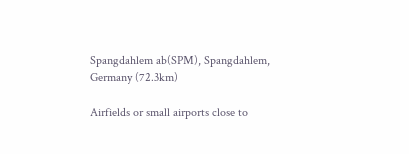Spangdahlem ab(SPM), Spangdahlem, Germany (72.3km)

Airfields or small airports close to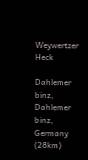Weywertzer Heck

Dahlemer binz, Dahlemer binz, Germany (28km)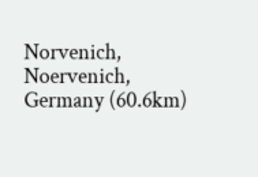Norvenich, Noervenich, Germany (60.6km)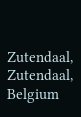Zutendaal, Zutendaal, Belgium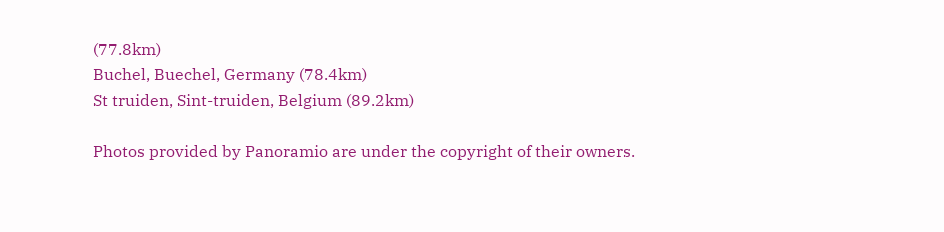(77.8km)
Buchel, Buechel, Germany (78.4km)
St truiden, Sint-truiden, Belgium (89.2km)

Photos provided by Panoramio are under the copyright of their owners.